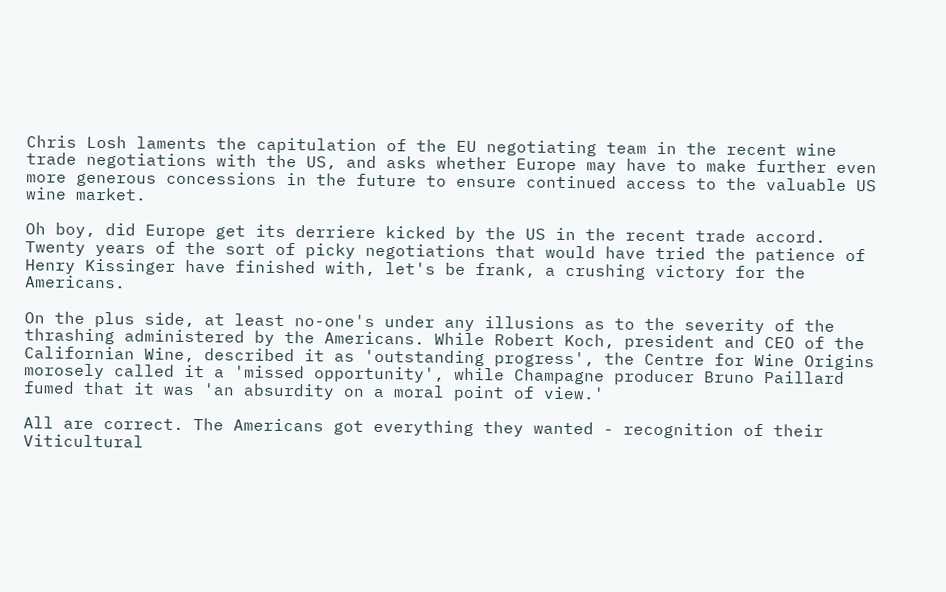Chris Losh laments the capitulation of the EU negotiating team in the recent wine trade negotiations with the US, and asks whether Europe may have to make further even more generous concessions in the future to ensure continued access to the valuable US wine market.

Oh boy, did Europe get its derriere kicked by the US in the recent trade accord. Twenty years of the sort of picky negotiations that would have tried the patience of Henry Kissinger have finished with, let's be frank, a crushing victory for the Americans.

On the plus side, at least no-one's under any illusions as to the severity of the thrashing administered by the Americans. While Robert Koch, president and CEO of the Californian Wine, described it as 'outstanding progress', the Centre for Wine Origins morosely called it a 'missed opportunity', while Champagne producer Bruno Paillard fumed that it was 'an absurdity on a moral point of view.'

All are correct. The Americans got everything they wanted - recognition of their Viticultural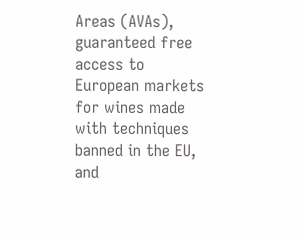Areas (AVAs), guaranteed free access to European markets for wines made with techniques banned in the EU, and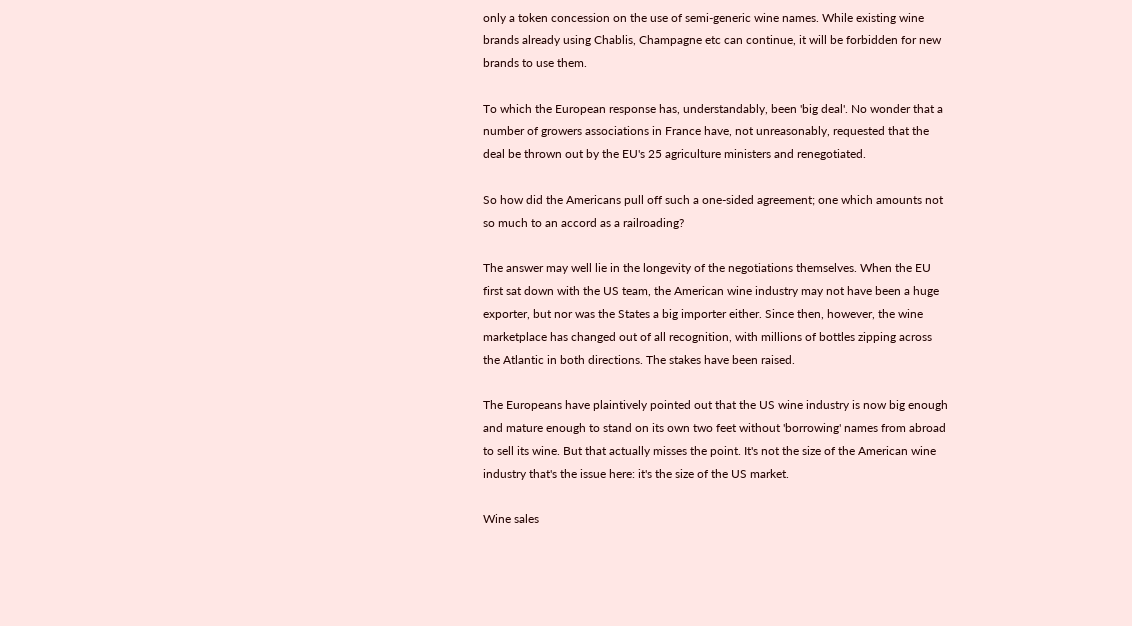only a token concession on the use of semi-generic wine names. While existing wine brands already using Chablis, Champagne etc can continue, it will be forbidden for new brands to use them.

To which the European response has, understandably, been 'big deal'. No wonder that a number of growers associations in France have, not unreasonably, requested that the deal be thrown out by the EU's 25 agriculture ministers and renegotiated.

So how did the Americans pull off such a one-sided agreement; one which amounts not so much to an accord as a railroading?

The answer may well lie in the longevity of the negotiations themselves. When the EU first sat down with the US team, the American wine industry may not have been a huge exporter, but nor was the States a big importer either. Since then, however, the wine marketplace has changed out of all recognition, with millions of bottles zipping across the Atlantic in both directions. The stakes have been raised.

The Europeans have plaintively pointed out that the US wine industry is now big enough and mature enough to stand on its own two feet without 'borrowing' names from abroad to sell its wine. But that actually misses the point. It's not the size of the American wine industry that's the issue here: it's the size of the US market.

Wine sales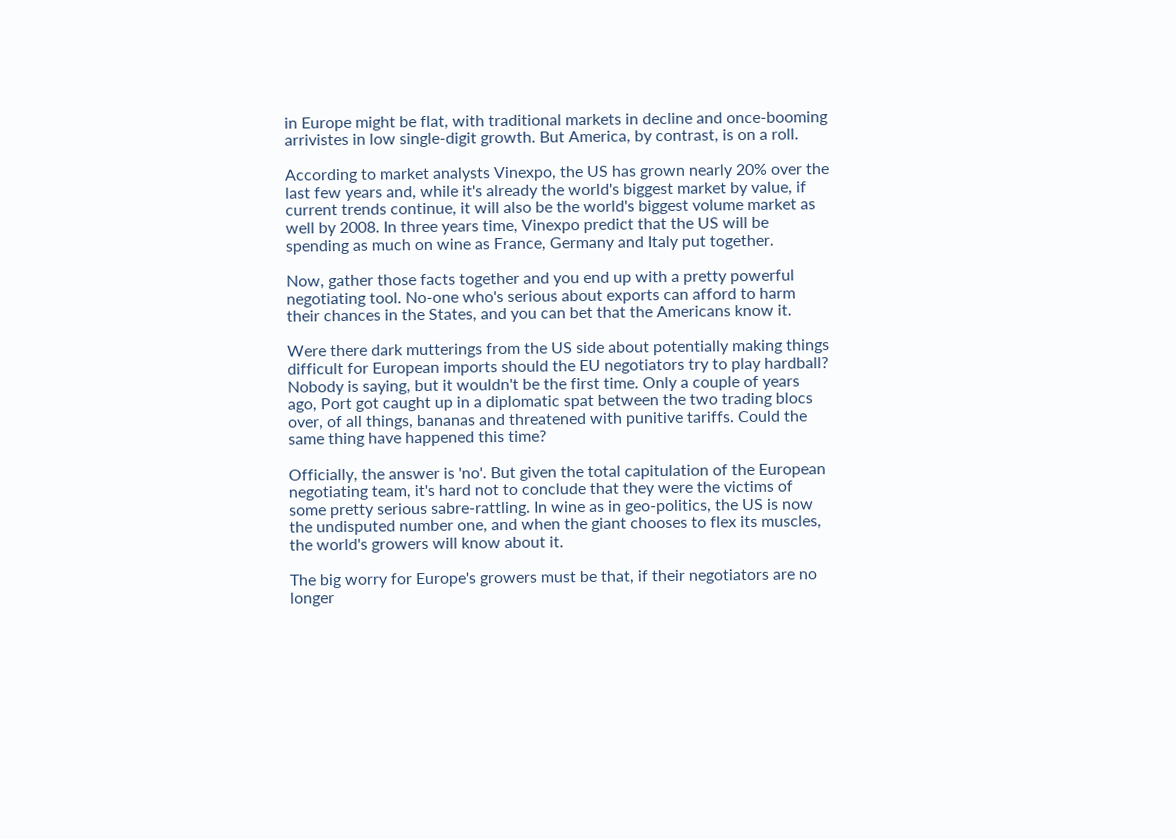in Europe might be flat, with traditional markets in decline and once-booming arrivistes in low single-digit growth. But America, by contrast, is on a roll.

According to market analysts Vinexpo, the US has grown nearly 20% over the last few years and, while it's already the world's biggest market by value, if current trends continue, it will also be the world's biggest volume market as well by 2008. In three years time, Vinexpo predict that the US will be spending as much on wine as France, Germany and Italy put together.

Now, gather those facts together and you end up with a pretty powerful negotiating tool. No-one who's serious about exports can afford to harm their chances in the States, and you can bet that the Americans know it.

Were there dark mutterings from the US side about potentially making things difficult for European imports should the EU negotiators try to play hardball? Nobody is saying, but it wouldn't be the first time. Only a couple of years ago, Port got caught up in a diplomatic spat between the two trading blocs over, of all things, bananas and threatened with punitive tariffs. Could the same thing have happened this time?

Officially, the answer is 'no'. But given the total capitulation of the European negotiating team, it's hard not to conclude that they were the victims of some pretty serious sabre-rattling. In wine as in geo-politics, the US is now the undisputed number one, and when the giant chooses to flex its muscles, the world's growers will know about it.

The big worry for Europe's growers must be that, if their negotiators are no longer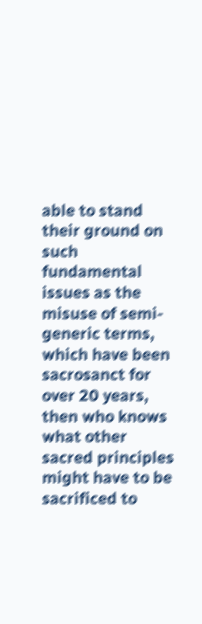able to stand their ground on such fundamental issues as the misuse of semi-generic terms, which have been sacrosanct for over 20 years, then who knows what other sacred principles might have to be sacrificed to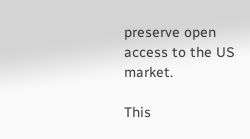preserve open access to the US market.

This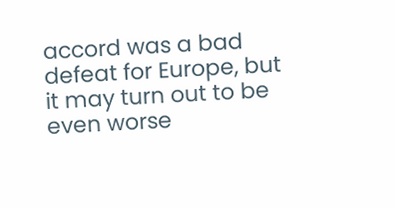accord was a bad defeat for Europe, but it may turn out to be even worse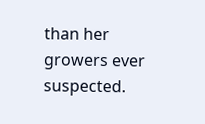than her growers ever suspected.